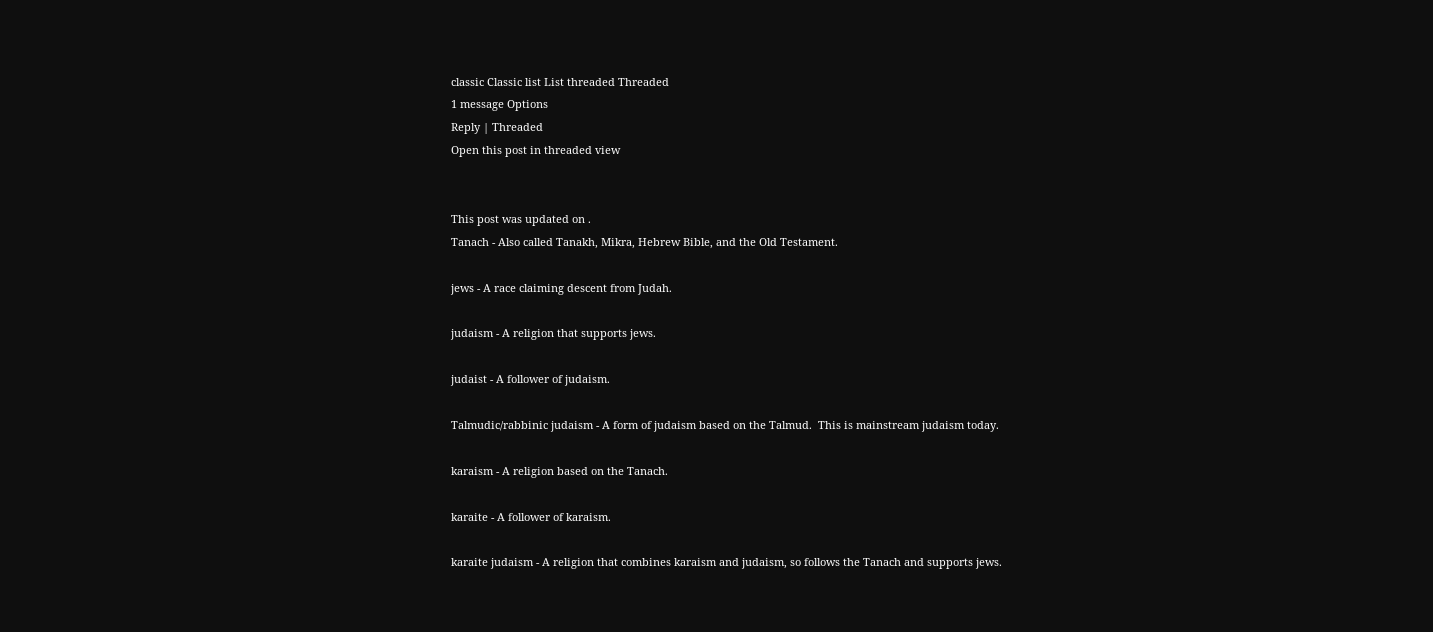classic Classic list List threaded Threaded
1 message Options
Reply | Threaded
Open this post in threaded view


This post was updated on .
Tanach - Also called Tanakh, Mikra, Hebrew Bible, and the Old Testament.

jews - A race claiming descent from Judah.

judaism - A religion that supports jews.

judaist - A follower of judaism.

Talmudic/rabbinic judaism - A form of judaism based on the Talmud.  This is mainstream judaism today.

karaism - A religion based on the Tanach.

karaite - A follower of karaism.

karaite judaism - A religion that combines karaism and judaism, so follows the Tanach and supports jews.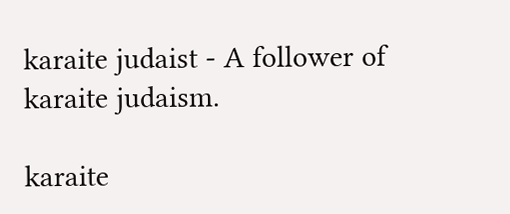karaite judaist - A follower of karaite judaism.

karaite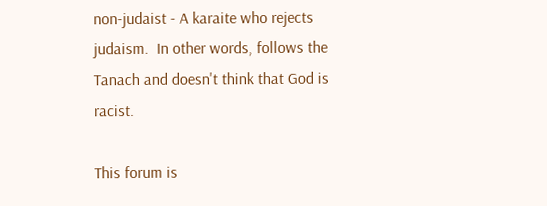non-judaist - A karaite who rejects judaism.  In other words, follows the Tanach and doesn't think that God is racist.

This forum is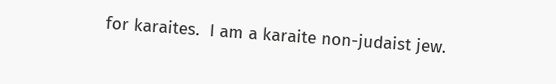for karaites.  I am a karaite non-judaist jew.